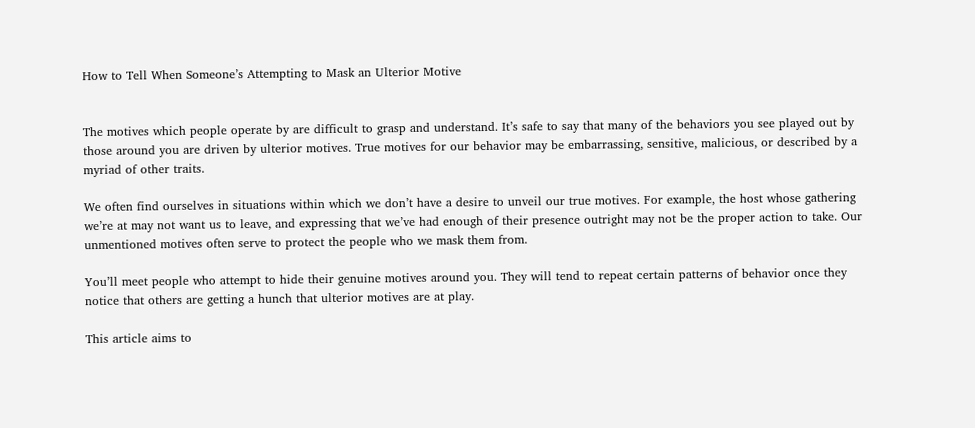How to Tell When Someone’s Attempting to Mask an Ulterior Motive


The motives which people operate by are difficult to grasp and understand. It’s safe to say that many of the behaviors you see played out by those around you are driven by ulterior motives. True motives for our behavior may be embarrassing, sensitive, malicious, or described by a myriad of other traits.

We often find ourselves in situations within which we don’t have a desire to unveil our true motives. For example, the host whose gathering we’re at may not want us to leave, and expressing that we’ve had enough of their presence outright may not be the proper action to take. Our unmentioned motives often serve to protect the people who we mask them from.

You’ll meet people who attempt to hide their genuine motives around you. They will tend to repeat certain patterns of behavior once they notice that others are getting a hunch that ulterior motives are at play.

This article aims to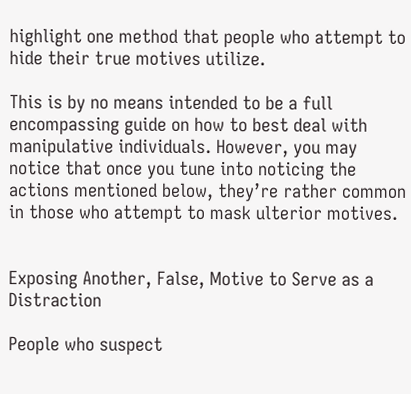highlight one method that people who attempt to hide their true motives utilize.

This is by no means intended to be a full encompassing guide on how to best deal with manipulative individuals. However, you may notice that once you tune into noticing the actions mentioned below, they’re rather common in those who attempt to mask ulterior motives.


Exposing Another, False, Motive to Serve as a Distraction

People who suspect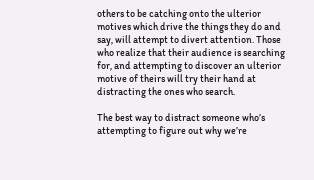others to be catching onto the ulterior motives which drive the things they do and say, will attempt to divert attention. Those who realize that their audience is searching for, and attempting to discover an ulterior motive of theirs will try their hand at distracting the ones who search.

The best way to distract someone who’s attempting to figure out why we’re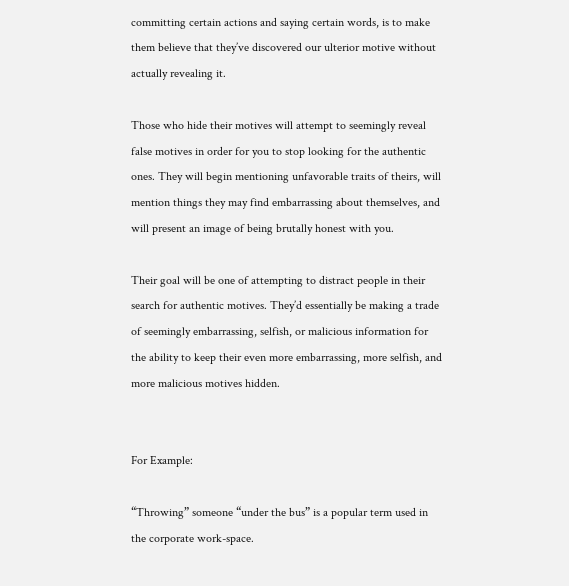committing certain actions and saying certain words, is to make them believe that they’ve discovered our ulterior motive without actually revealing it.

Those who hide their motives will attempt to seemingly reveal false motives in order for you to stop looking for the authentic ones. They will begin mentioning unfavorable traits of theirs, will mention things they may find embarrassing about themselves, and will present an image of being brutally honest with you.

Their goal will be one of attempting to distract people in their search for authentic motives. They’d essentially be making a trade of seemingly embarrassing, selfish, or malicious information for the ability to keep their even more embarrassing, more selfish, and more malicious motives hidden.


For Example:

“Throwing” someone “under the bus” is a popular term used in the corporate work-space.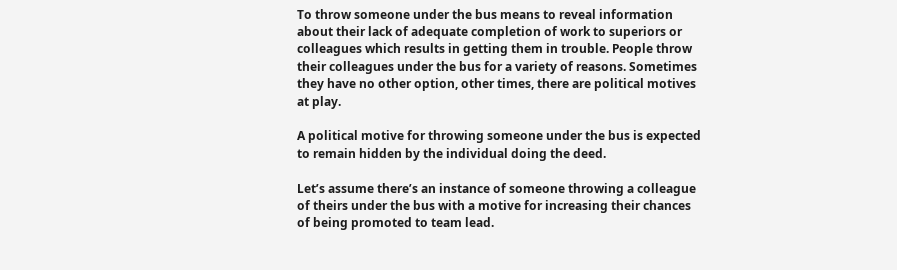To throw someone under the bus means to reveal information about their lack of adequate completion of work to superiors or colleagues which results in getting them in trouble. People throw their colleagues under the bus for a variety of reasons. Sometimes they have no other option, other times, there are political motives at play.

A political motive for throwing someone under the bus is expected to remain hidden by the individual doing the deed.

Let’s assume there’s an instance of someone throwing a colleague of theirs under the bus with a motive for increasing their chances of being promoted to team lead.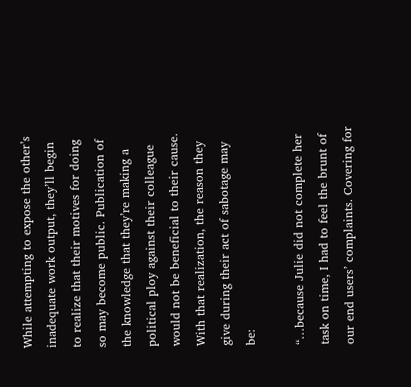While attempting to expose the other’s inadequate work output, they’ll begin to realize that their motives for doing so may become public. Publication of the knowledge that they’re making a political ploy against their colleague would not be beneficial to their cause. With that realization, the reason they give during their act of sabotage may be:

“…because Julie did not complete her task on time, I had to feel the brunt of our end users’ complaints. Covering for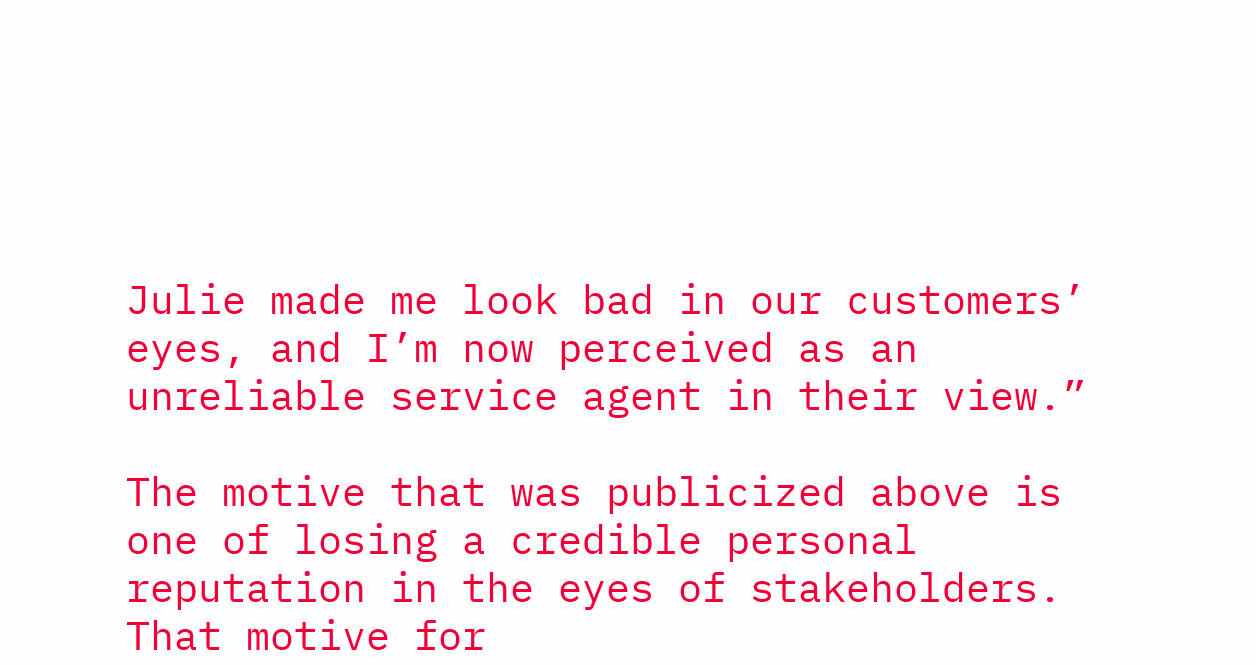Julie made me look bad in our customers’ eyes, and I’m now perceived as an unreliable service agent in their view.”

The motive that was publicized above is one of losing a credible personal reputation in the eyes of stakeholders. That motive for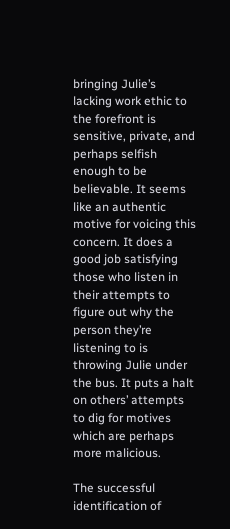bringing Julie’s lacking work ethic to the forefront is sensitive, private, and perhaps selfish enough to be believable. It seems like an authentic motive for voicing this concern. It does a good job satisfying those who listen in their attempts to figure out why the person they’re listening to is throwing Julie under the bus. It puts a halt on others’ attempts to dig for motives which are perhaps more malicious.

The successful identification of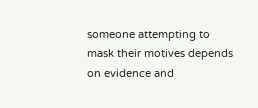someone attempting to mask their motives depends on evidence and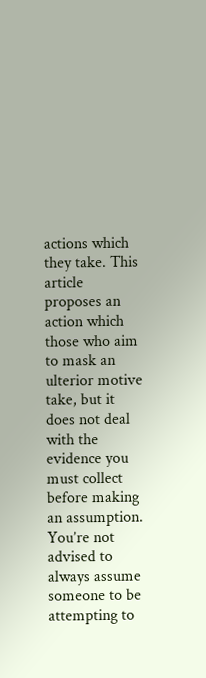actions which they take. This article proposes an action which those who aim to mask an ulterior motive take, but it does not deal with the evidence you must collect before making an assumption. You’re not advised to always assume someone to be attempting to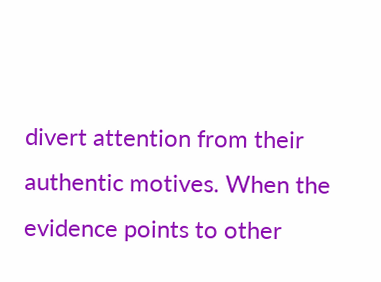divert attention from their authentic motives. When the evidence points to other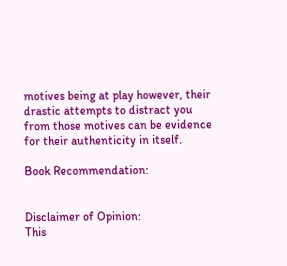motives being at play however, their drastic attempts to distract you from those motives can be evidence for their authenticity in itself.

Book Recommendation:


Disclaimer of Opinion:
This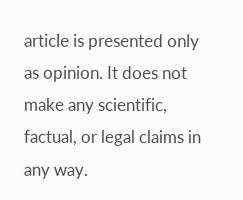article is presented only as opinion. It does not make any scientific, factual, or legal claims in any way.